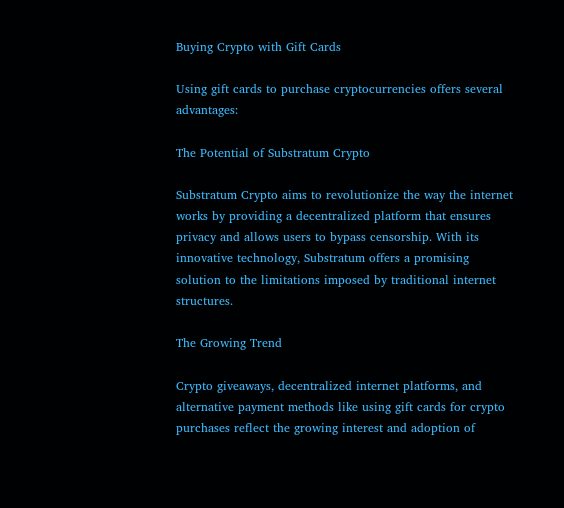Buying Crypto with Gift Cards

Using gift cards to purchase cryptocurrencies offers several advantages:

The Potential of Substratum Crypto

Substratum Crypto aims to revolutionize the way the internet works by providing a decentralized platform that ensures privacy and allows users to bypass censorship. With its innovative technology, Substratum offers a promising solution to the limitations imposed by traditional internet structures.

The Growing Trend

Crypto giveaways, decentralized internet platforms, and alternative payment methods like using gift cards for crypto purchases reflect the growing interest and adoption of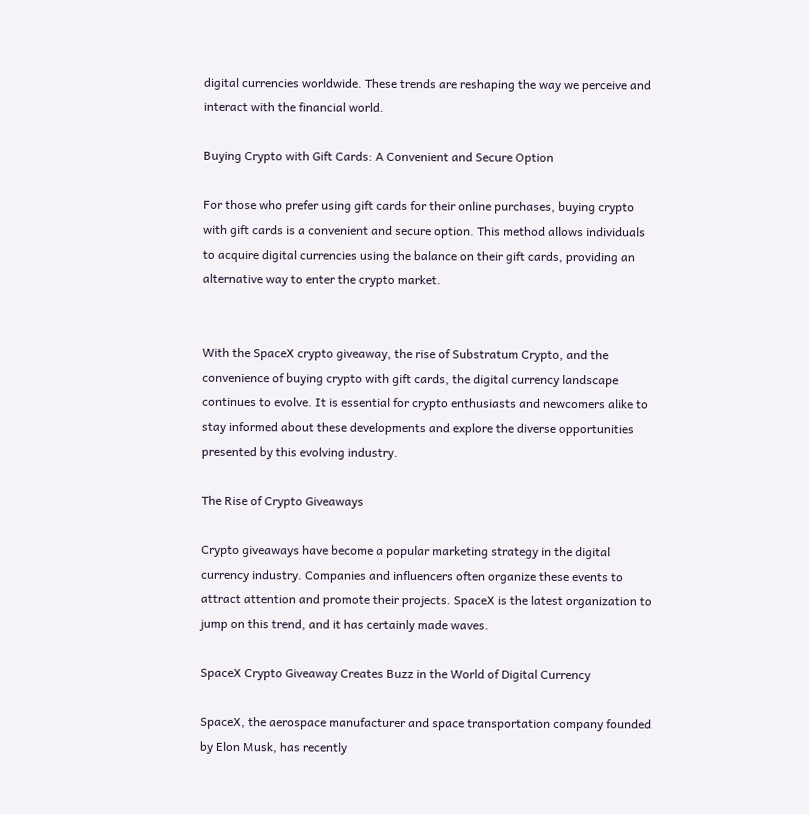digital currencies worldwide. These trends are reshaping the way we perceive and interact with the financial world.

Buying Crypto with Gift Cards: A Convenient and Secure Option

For those who prefer using gift cards for their online purchases, buying crypto with gift cards is a convenient and secure option. This method allows individuals to acquire digital currencies using the balance on their gift cards, providing an alternative way to enter the crypto market.


With the SpaceX crypto giveaway, the rise of Substratum Crypto, and the convenience of buying crypto with gift cards, the digital currency landscape continues to evolve. It is essential for crypto enthusiasts and newcomers alike to stay informed about these developments and explore the diverse opportunities presented by this evolving industry.

The Rise of Crypto Giveaways

Crypto giveaways have become a popular marketing strategy in the digital currency industry. Companies and influencers often organize these events to attract attention and promote their projects. SpaceX is the latest organization to jump on this trend, and it has certainly made waves.

SpaceX Crypto Giveaway Creates Buzz in the World of Digital Currency

SpaceX, the aerospace manufacturer and space transportation company founded by Elon Musk, has recently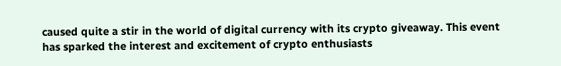caused quite a stir in the world of digital currency with its crypto giveaway. This event has sparked the interest and excitement of crypto enthusiasts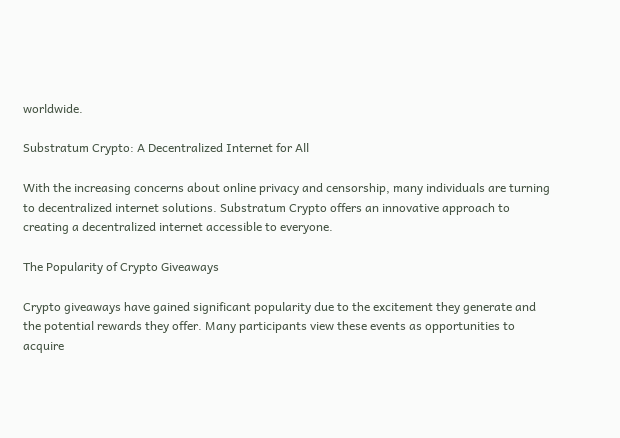worldwide.

Substratum Crypto: A Decentralized Internet for All

With the increasing concerns about online privacy and censorship, many individuals are turning to decentralized internet solutions. Substratum Crypto offers an innovative approach to creating a decentralized internet accessible to everyone.

The Popularity of Crypto Giveaways

Crypto giveaways have gained significant popularity due to the excitement they generate and the potential rewards they offer. Many participants view these events as opportunities to acquire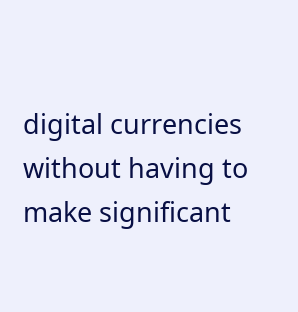digital currencies without having to make significant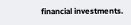financial investments.